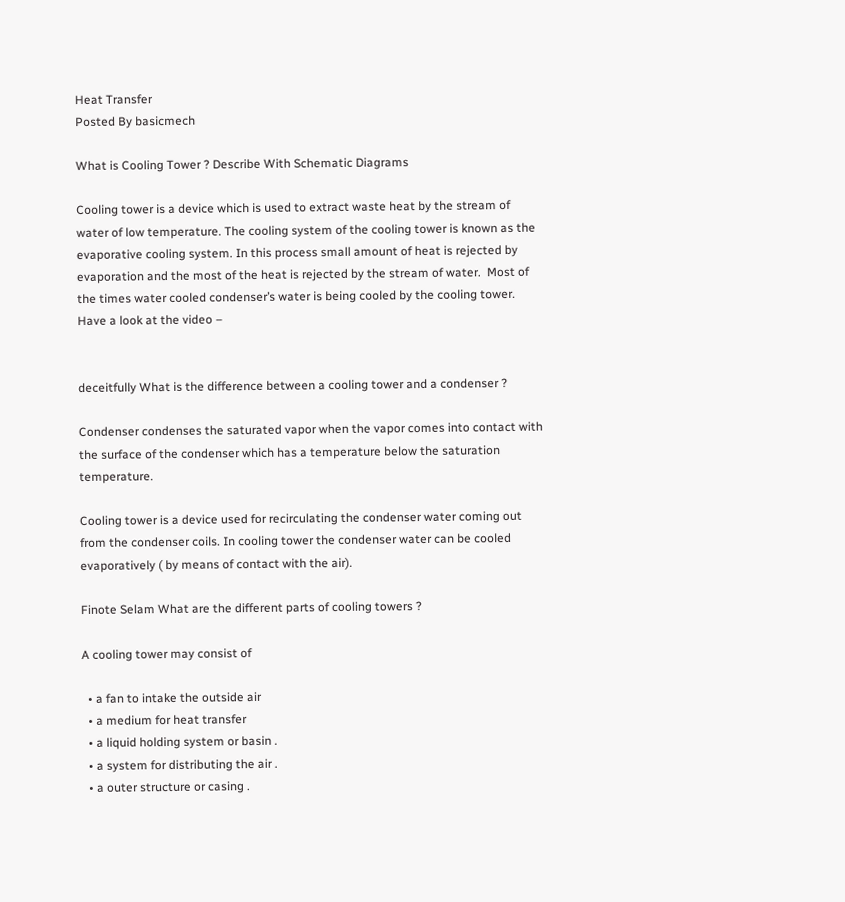Heat Transfer
Posted By basicmech

What is Cooling Tower ? Describe With Schematic Diagrams

Cooling tower is a device which is used to extract waste heat by the stream of water of low temperature. The cooling system of the cooling tower is known as the evaporative cooling system. In this process small amount of heat is rejected by evaporation and the most of the heat is rejected by the stream of water.  Most of the times water cooled condenser’s water is being cooled by the cooling tower. Have a look at the video –


deceitfully What is the difference between a cooling tower and a condenser ?

Condenser condenses the saturated vapor when the vapor comes into contact with the surface of the condenser which has a temperature below the saturation temperature.

Cooling tower is a device used for recirculating the condenser water coming out from the condenser coils. In cooling tower the condenser water can be cooled evaporatively ( by means of contact with the air).

Finote Selam What are the different parts of cooling towers ?

A cooling tower may consist of

  • a fan to intake the outside air
  • a medium for heat transfer
  • a liquid holding system or basin .
  • a system for distributing the air .
  • a outer structure or casing .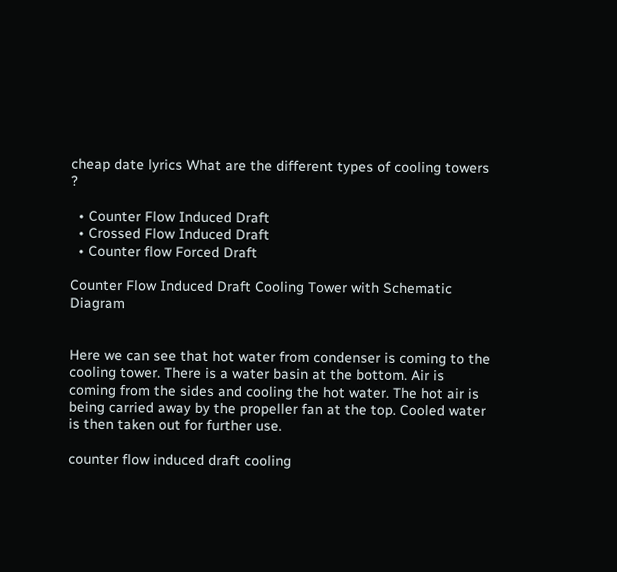cheap date lyrics What are the different types of cooling towers ?

  • Counter Flow Induced Draft
  • Crossed Flow Induced Draft
  • Counter flow Forced Draft

Counter Flow Induced Draft Cooling Tower with Schematic Diagram


Here we can see that hot water from condenser is coming to the cooling tower. There is a water basin at the bottom. Air is coming from the sides and cooling the hot water. The hot air is being carried away by the propeller fan at the top. Cooled water is then taken out for further use.

counter flow induced draft cooling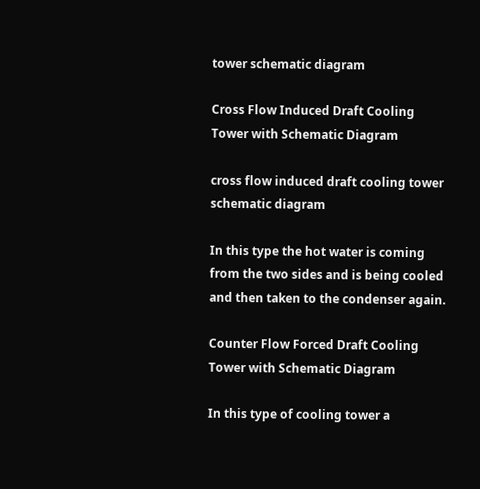tower schematic diagram

Cross Flow Induced Draft Cooling Tower with Schematic Diagram

cross flow induced draft cooling tower schematic diagram

In this type the hot water is coming from the two sides and is being cooled and then taken to the condenser again.

Counter Flow Forced Draft Cooling Tower with Schematic Diagram

In this type of cooling tower a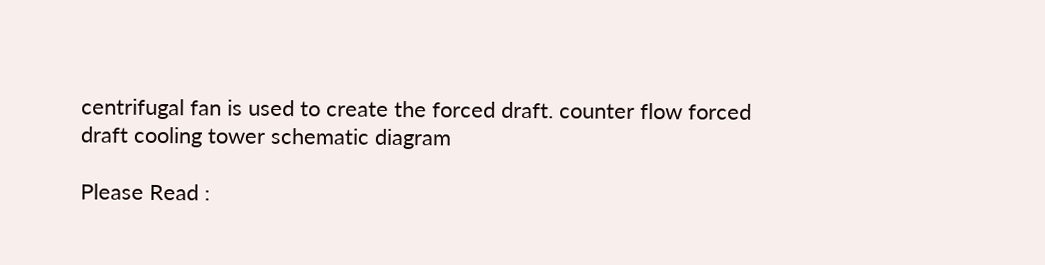centrifugal fan is used to create the forced draft. counter flow forced draft cooling tower schematic diagram

Please Read :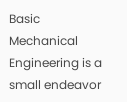Basic Mechanical Engineering is a small endeavor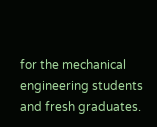for the mechanical engineering students and fresh graduates.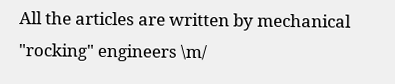All the articles are written by mechanical "rocking" engineers \m/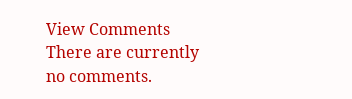View Comments
There are currently no comments.